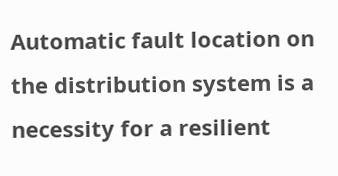Automatic fault location on the distribution system is a necessity for a resilient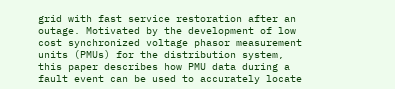grid with fast service restoration after an outage. Motivated by the development of low cost synchronized voltage phasor measurement units (PMUs) for the distribution system, this paper describes how PMU data during a fault event can be used to accurately locate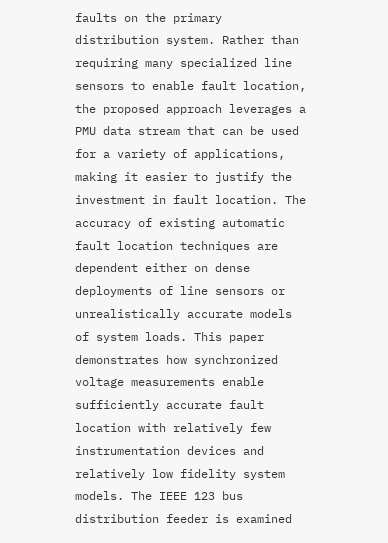faults on the primary distribution system. Rather than requiring many specialized line sensors to enable fault location, the proposed approach leverages a PMU data stream that can be used for a variety of applications, making it easier to justify the investment in fault location. The accuracy of existing automatic fault location techniques are dependent either on dense deployments of line sensors or unrealistically accurate models of system loads. This paper demonstrates how synchronized voltage measurements enable sufficiently accurate fault location with relatively few instrumentation devices and relatively low fidelity system models. The IEEE 123 bus distribution feeder is examined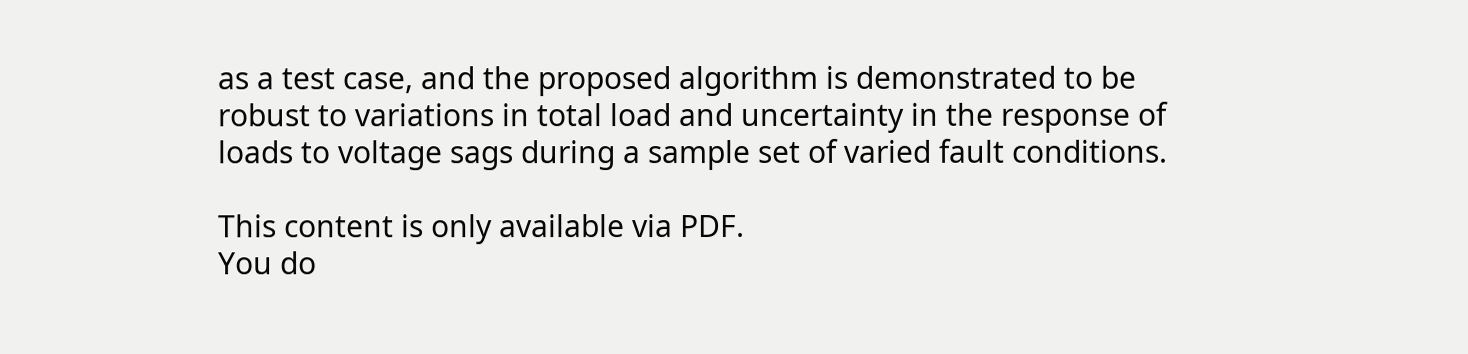as a test case, and the proposed algorithm is demonstrated to be robust to variations in total load and uncertainty in the response of loads to voltage sags during a sample set of varied fault conditions.

This content is only available via PDF.
You do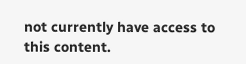not currently have access to this content.